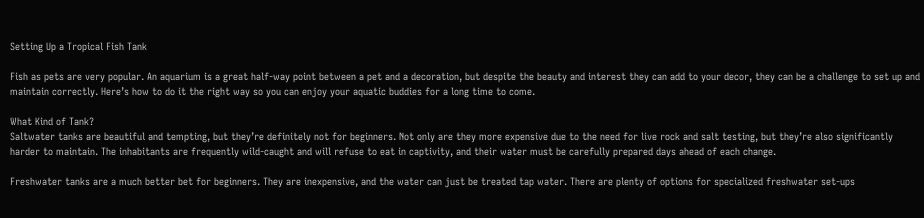Setting Up a Tropical Fish Tank

Fish as pets are very popular. An aquarium is a great half-way point between a pet and a decoration, but despite the beauty and interest they can add to your decor, they can be a challenge to set up and maintain correctly. Here’s how to do it the right way so you can enjoy your aquatic buddies for a long time to come.

What Kind of Tank?
Saltwater tanks are beautiful and tempting, but they’re definitely not for beginners. Not only are they more expensive due to the need for live rock and salt testing, but they’re also significantly harder to maintain. The inhabitants are frequently wild-caught and will refuse to eat in captivity, and their water must be carefully prepared days ahead of each change.

Freshwater tanks are a much better bet for beginners. They are inexpensive, and the water can just be treated tap water. There are plenty of options for specialized freshwater set-ups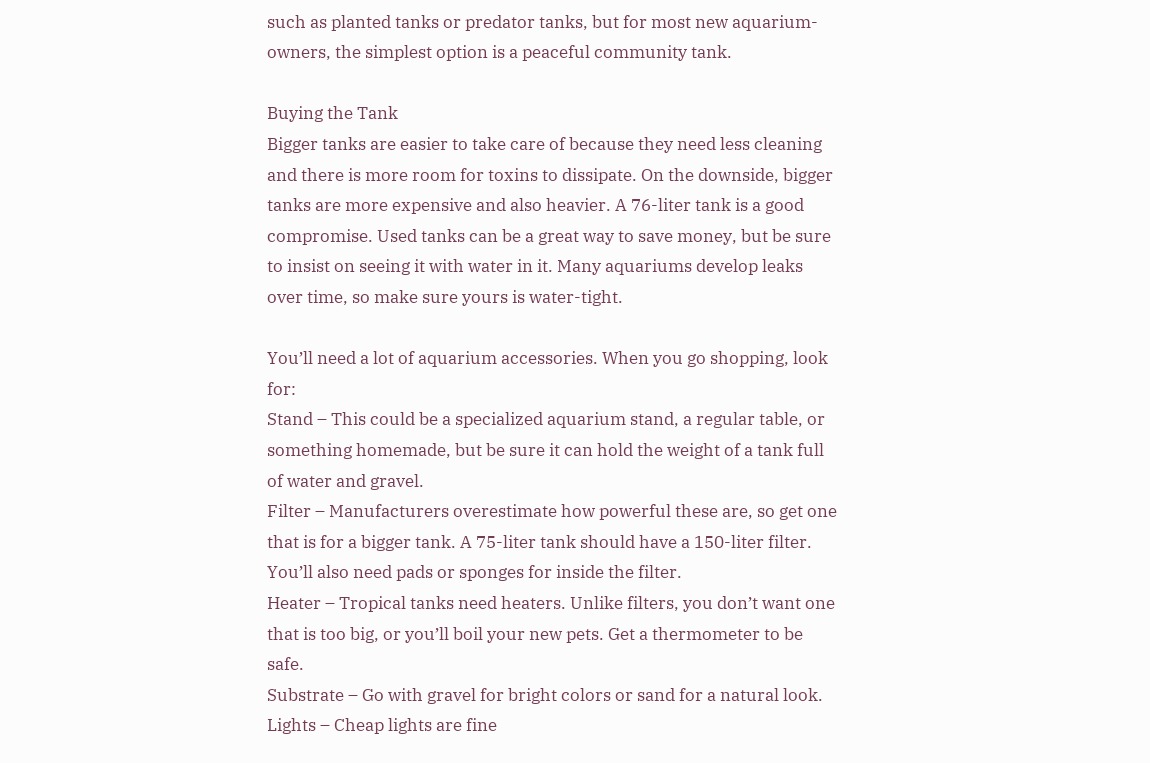such as planted tanks or predator tanks, but for most new aquarium-owners, the simplest option is a peaceful community tank.

Buying the Tank
Bigger tanks are easier to take care of because they need less cleaning and there is more room for toxins to dissipate. On the downside, bigger tanks are more expensive and also heavier. A 76-liter tank is a good compromise. Used tanks can be a great way to save money, but be sure to insist on seeing it with water in it. Many aquariums develop leaks over time, so make sure yours is water-tight.

You’ll need a lot of aquarium accessories. When you go shopping, look for:
Stand – This could be a specialized aquarium stand, a regular table, or something homemade, but be sure it can hold the weight of a tank full of water and gravel.
Filter – Manufacturers overestimate how powerful these are, so get one that is for a bigger tank. A 75-liter tank should have a 150-liter filter. You’ll also need pads or sponges for inside the filter.
Heater – Tropical tanks need heaters. Unlike filters, you don’t want one that is too big, or you’ll boil your new pets. Get a thermometer to be safe.
Substrate – Go with gravel for bright colors or sand for a natural look.
Lights – Cheap lights are fine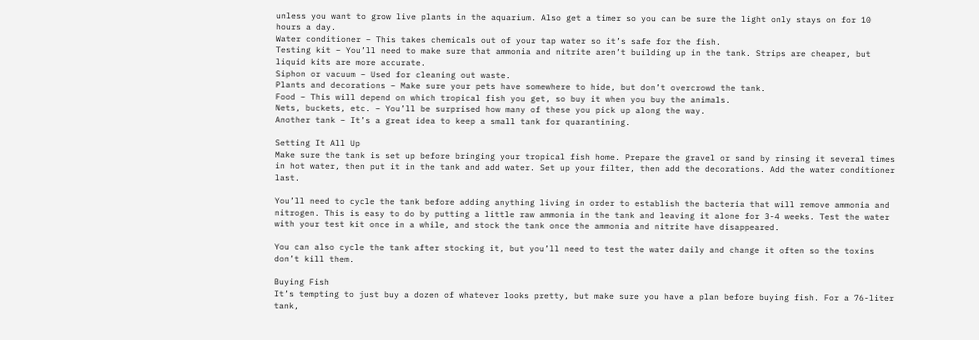unless you want to grow live plants in the aquarium. Also get a timer so you can be sure the light only stays on for 10 hours a day.
Water conditioner – This takes chemicals out of your tap water so it’s safe for the fish.
Testing kit – You’ll need to make sure that ammonia and nitrite aren’t building up in the tank. Strips are cheaper, but liquid kits are more accurate.
Siphon or vacuum – Used for cleaning out waste.
Plants and decorations – Make sure your pets have somewhere to hide, but don’t overcrowd the tank.
Food – This will depend on which tropical fish you get, so buy it when you buy the animals.
Nets, buckets, etc. – You’ll be surprised how many of these you pick up along the way.
Another tank – It’s a great idea to keep a small tank for quarantining.

Setting It All Up
Make sure the tank is set up before bringing your tropical fish home. Prepare the gravel or sand by rinsing it several times in hot water, then put it in the tank and add water. Set up your filter, then add the decorations. Add the water conditioner last.

You’ll need to cycle the tank before adding anything living in order to establish the bacteria that will remove ammonia and nitrogen. This is easy to do by putting a little raw ammonia in the tank and leaving it alone for 3-4 weeks. Test the water with your test kit once in a while, and stock the tank once the ammonia and nitrite have disappeared.

You can also cycle the tank after stocking it, but you’ll need to test the water daily and change it often so the toxins don’t kill them.

Buying Fish
It’s tempting to just buy a dozen of whatever looks pretty, but make sure you have a plan before buying fish. For a 76-liter tank,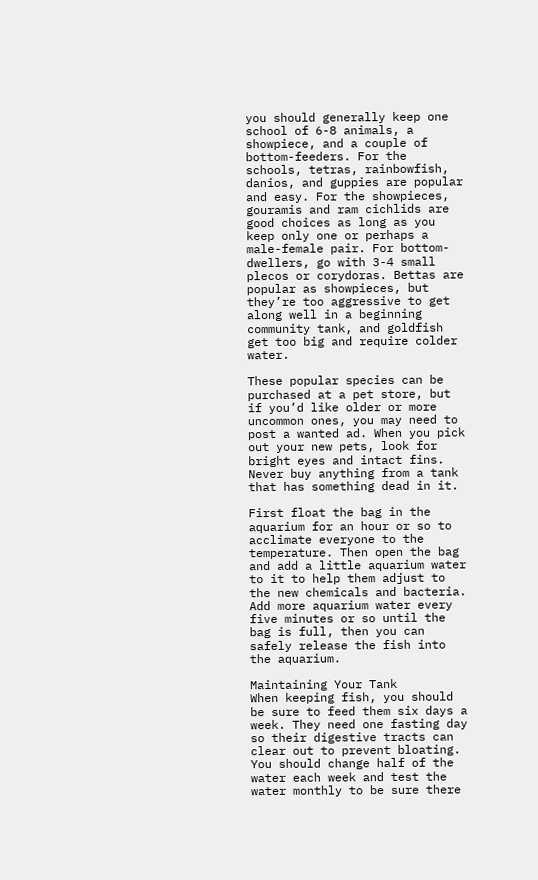you should generally keep one school of 6-8 animals, a showpiece, and a couple of bottom-feeders. For the schools, tetras, rainbowfish, danios, and guppies are popular and easy. For the showpieces, gouramis and ram cichlids are good choices as long as you keep only one or perhaps a male-female pair. For bottom-dwellers, go with 3-4 small plecos or corydoras. Bettas are popular as showpieces, but they’re too aggressive to get along well in a beginning community tank, and goldfish get too big and require colder water.

These popular species can be purchased at a pet store, but if you’d like older or more uncommon ones, you may need to post a wanted ad. When you pick out your new pets, look for bright eyes and intact fins. Never buy anything from a tank that has something dead in it.

First float the bag in the aquarium for an hour or so to acclimate everyone to the temperature. Then open the bag and add a little aquarium water to it to help them adjust to the new chemicals and bacteria. Add more aquarium water every five minutes or so until the bag is full, then you can safely release the fish into the aquarium.

Maintaining Your Tank
When keeping fish, you should be sure to feed them six days a week. They need one fasting day so their digestive tracts can clear out to prevent bloating. You should change half of the water each week and test the water monthly to be sure there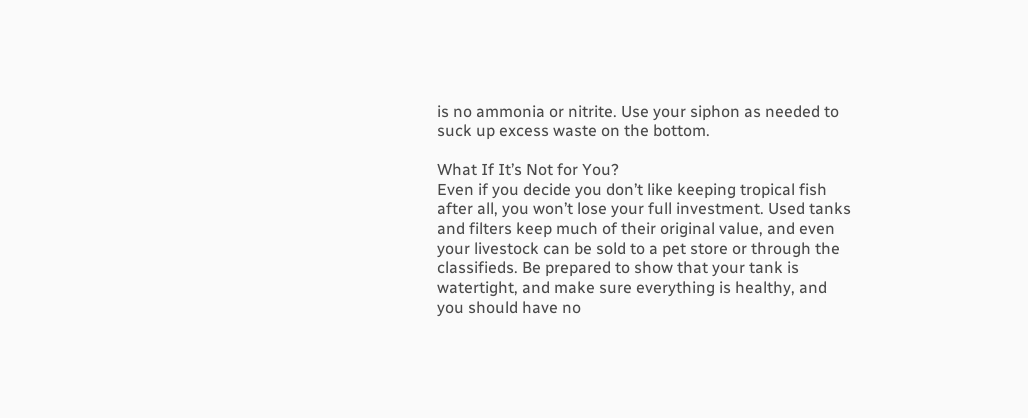is no ammonia or nitrite. Use your siphon as needed to suck up excess waste on the bottom.

What If It’s Not for You?
Even if you decide you don’t like keeping tropical fish after all, you won’t lose your full investment. Used tanks and filters keep much of their original value, and even your livestock can be sold to a pet store or through the classifieds. Be prepared to show that your tank is watertight, and make sure everything is healthy, and you should have no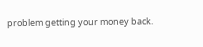problem getting your money back.